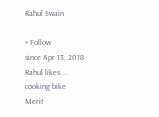Rahul Swain

+ Follow
since Apr 13, 2018
Rahul likes ...
cooking bike
Merit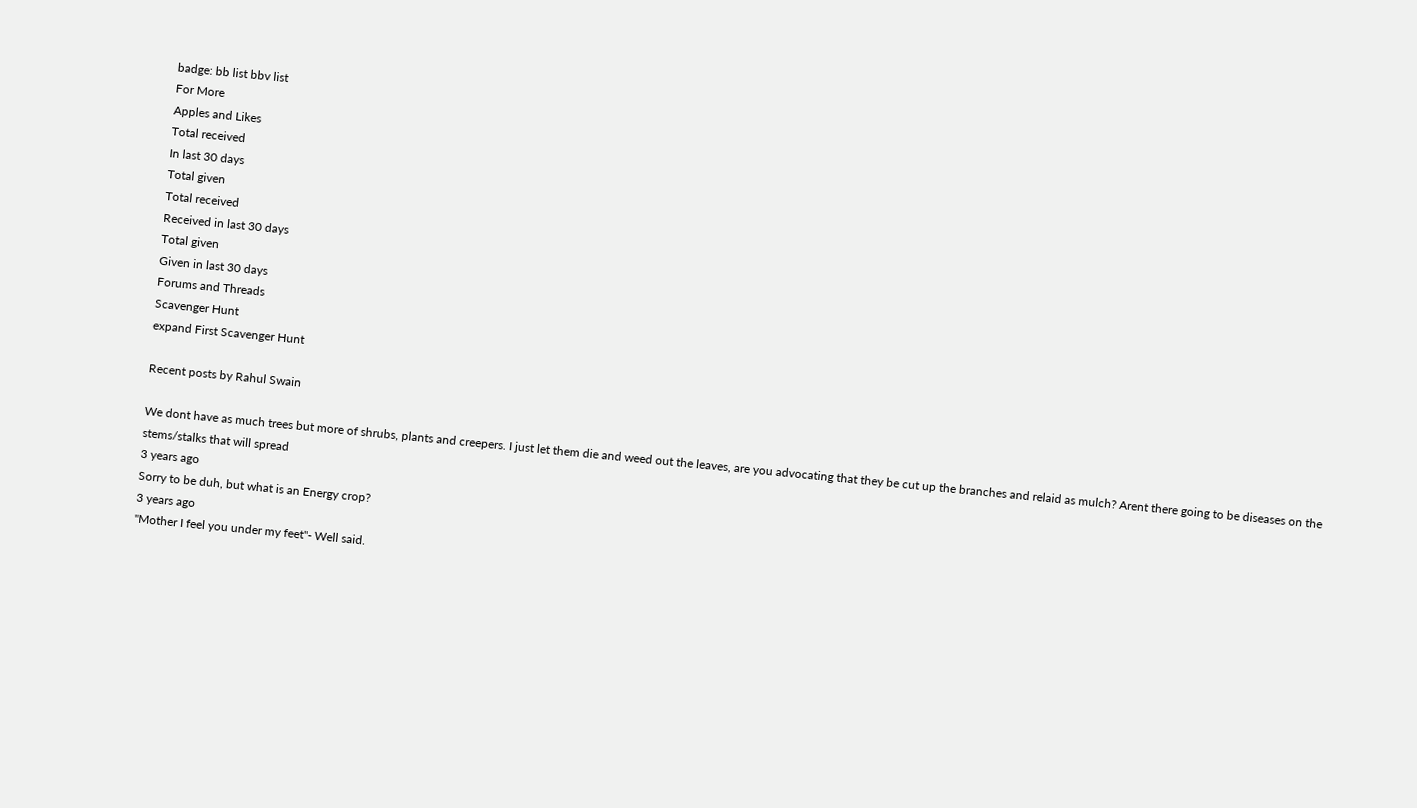badge: bb list bbv list
For More
Apples and Likes
Total received
In last 30 days
Total given
Total received
Received in last 30 days
Total given
Given in last 30 days
Forums and Threads
Scavenger Hunt
expand First Scavenger Hunt

Recent posts by Rahul Swain

We dont have as much trees but more of shrubs, plants and creepers. I just let them die and weed out the leaves, are you advocating that they be cut up the branches and relaid as mulch? Arent there going to be diseases on the stems/stalks that will spread
3 years ago
Sorry to be duh, but what is an Energy crop?
3 years ago
"Mother I feel you under my feet"- Well said.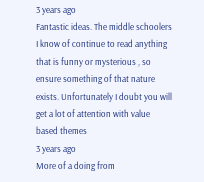3 years ago
Fantastic ideas. The middle schoolers I know of continue to read anything that is funny or mysterious , so ensure something of that nature exists. Unfortunately I doubt you will get a lot of attention with value based themes
3 years ago
More of a doing from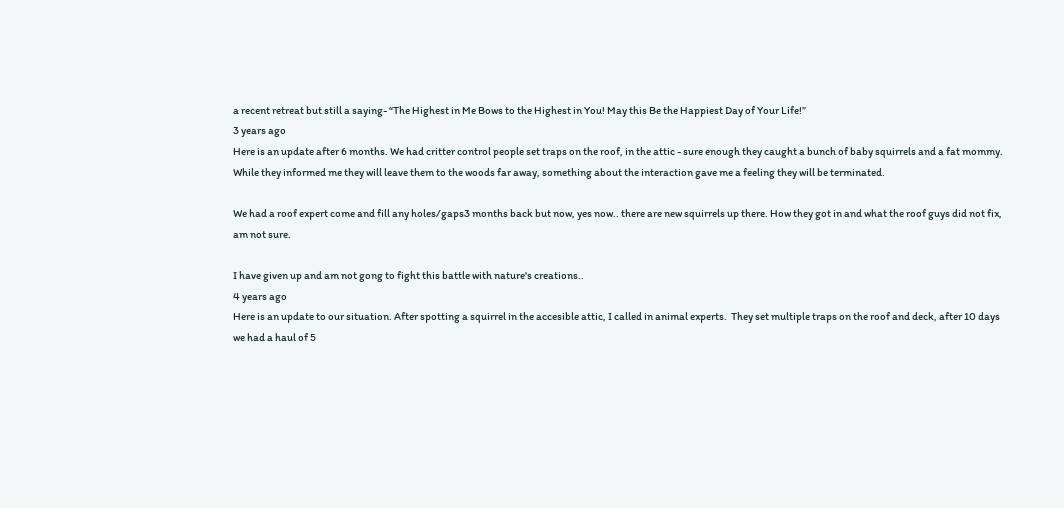a recent retreat but still a saying- “The Highest in Me Bows to the Highest in You! May this Be the Happiest Day of Your Life!”
3 years ago
Here is an update after 6 months. We had critter control people set traps on the roof, in the attic - sure enough they caught a bunch of baby squirrels and a fat mommy. While they informed me they will leave them to the woods far away, something about the interaction gave me a feeling they will be terminated.

We had a roof expert come and fill any holes/gaps3 months back but now, yes now.. there are new squirrels up there. How they got in and what the roof guys did not fix, am not sure.

I have given up and am not gong to fight this battle with nature's creations..
4 years ago
Here is an update to our situation. After spotting a squirrel in the accesible attic, I called in animal experts.  They set multiple traps on the roof and deck, after 10 days we had a haul of 5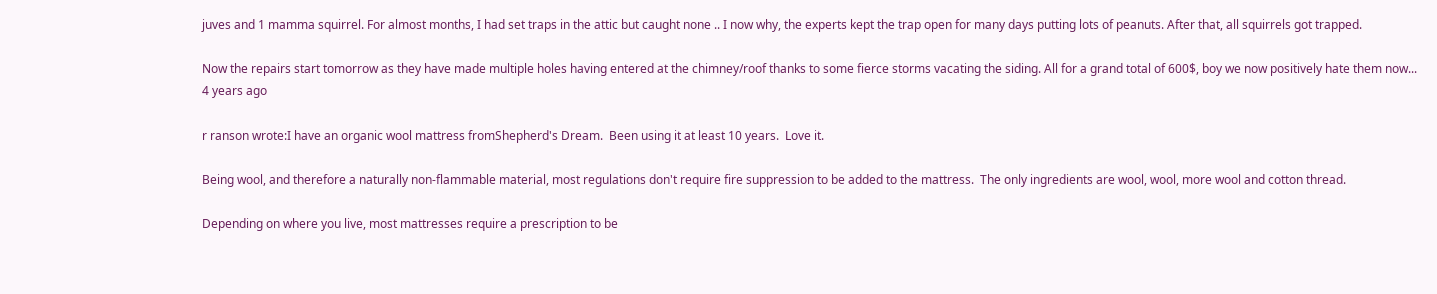juves and 1 mamma squirrel. For almost months, I had set traps in the attic but caught none .. I now why, the experts kept the trap open for many days putting lots of peanuts. After that, all squirrels got trapped.

Now the repairs start tomorrow as they have made multiple holes having entered at the chimney/roof thanks to some fierce storms vacating the siding. All for a grand total of 600$, boy we now positively hate them now...
4 years ago

r ranson wrote:I have an organic wool mattress fromShepherd's Dream.  Been using it at least 10 years.  Love it.

Being wool, and therefore a naturally non-flammable material, most regulations don't require fire suppression to be added to the mattress.  The only ingredients are wool, wool, more wool and cotton thread.

Depending on where you live, most mattresses require a prescription to be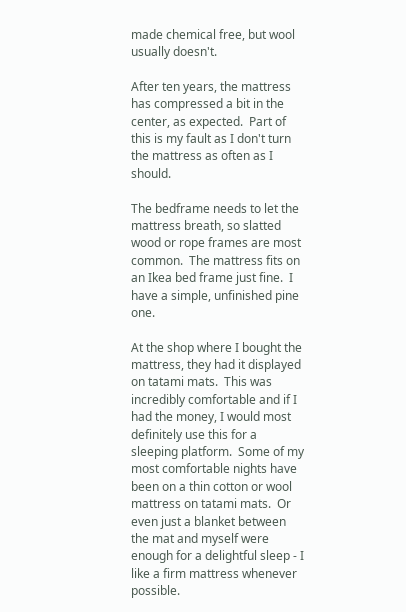made chemical free, but wool usually doesn't.

After ten years, the mattress has compressed a bit in the center, as expected.  Part of this is my fault as I don't turn the mattress as often as I should.

The bedframe needs to let the mattress breath, so slatted wood or rope frames are most common.  The mattress fits on an Ikea bed frame just fine.  I have a simple, unfinished pine one.

At the shop where I bought the mattress, they had it displayed on tatami mats.  This was incredibly comfortable and if I had the money, I would most definitely use this for a sleeping platform.  Some of my most comfortable nights have been on a thin cotton or wool mattress on tatami mats.  Or even just a blanket between the mat and myself were enough for a delightful sleep - I like a firm mattress whenever possible.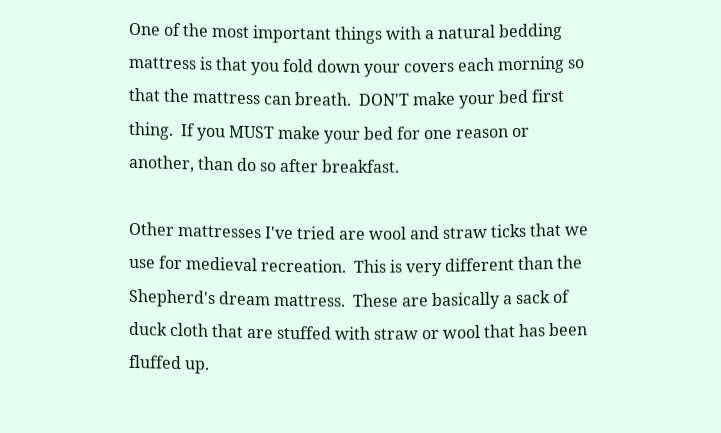One of the most important things with a natural bedding mattress is that you fold down your covers each morning so that the mattress can breath.  DON'T make your bed first thing.  If you MUST make your bed for one reason or another, than do so after breakfast.

Other mattresses I've tried are wool and straw ticks that we use for medieval recreation.  This is very different than the Shepherd's dream mattress.  These are basically a sack of duck cloth that are stuffed with straw or wool that has been fluffed up.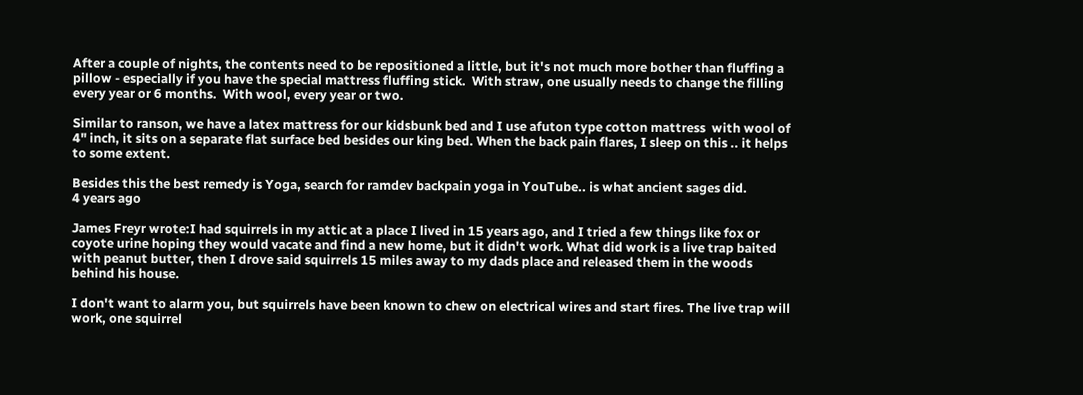After a couple of nights, the contents need to be repositioned a little, but it's not much more bother than fluffing a pillow - especially if you have the special mattress fluffing stick.  With straw, one usually needs to change the filling every year or 6 months.  With wool, every year or two.

Similar to ranson, we have a latex mattress for our kidsbunk bed and I use afuton type cotton mattress  with wool of 4" inch, it sits on a separate flat surface bed besides our king bed. When the back pain flares, I sleep on this .. it helps to some extent.

Besides this the best remedy is Yoga, search for ramdev backpain yoga in YouTube.. is what ancient sages did.
4 years ago

James Freyr wrote:I had squirrels in my attic at a place I lived in 15 years ago, and I tried a few things like fox or coyote urine hoping they would vacate and find a new home, but it didn't work. What did work is a live trap baited with peanut butter, then I drove said squirrels 15 miles away to my dads place and released them in the woods behind his house.

I don't want to alarm you, but squirrels have been known to chew on electrical wires and start fires. The live trap will work, one squirrel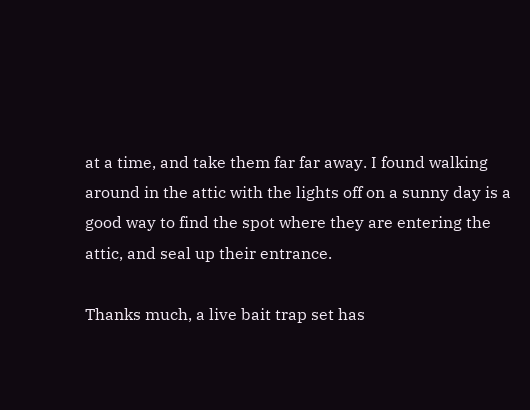at a time, and take them far far away. I found walking around in the attic with the lights off on a sunny day is a good way to find the spot where they are entering the attic, and seal up their entrance.

Thanks much, a live bait trap set has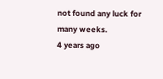not found any luck for many weeks.
4 years ago